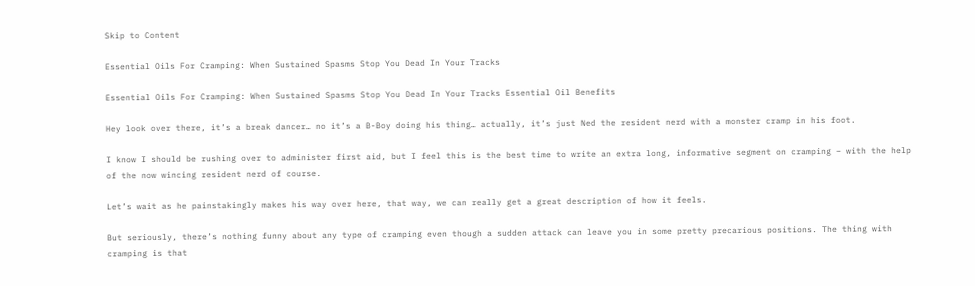Skip to Content

Essential Oils For Cramping: When Sustained Spasms Stop You Dead In Your Tracks

Essential Oils For Cramping: When Sustained Spasms Stop You Dead In Your Tracks Essential Oil Benefits

Hey look over there, it’s a break dancer… no it’s a B-Boy doing his thing… actually, it’s just Ned the resident nerd with a monster cramp in his foot.

I know I should be rushing over to administer first aid, but I feel this is the best time to write an extra long, informative segment on cramping – with the help of the now wincing resident nerd of course.

Let’s wait as he painstakingly makes his way over here, that way, we can really get a great description of how it feels.

But seriously, there’s nothing funny about any type of cramping even though a sudden attack can leave you in some pretty precarious positions. The thing with cramping is that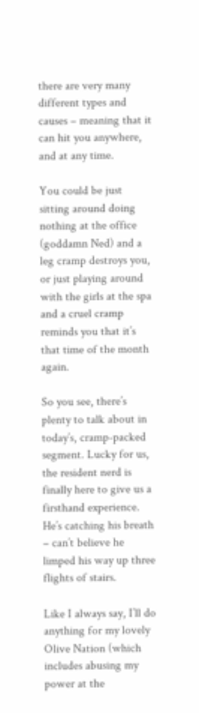there are very many different types and causes – meaning that it can hit you anywhere, and at any time.

You could be just sitting around doing nothing at the office (goddamn Ned) and a leg cramp destroys you, or just playing around with the girls at the spa and a cruel cramp reminds you that it’s that time of the month again.

So you see, there’s plenty to talk about in today’s, cramp-packed segment. Lucky for us, the resident nerd is finally here to give us a firsthand experience. He’s catching his breath – can’t believe he limped his way up three flights of stairs.

Like I always say, I’ll do anything for my lovely Olive Nation (which includes abusing my power at the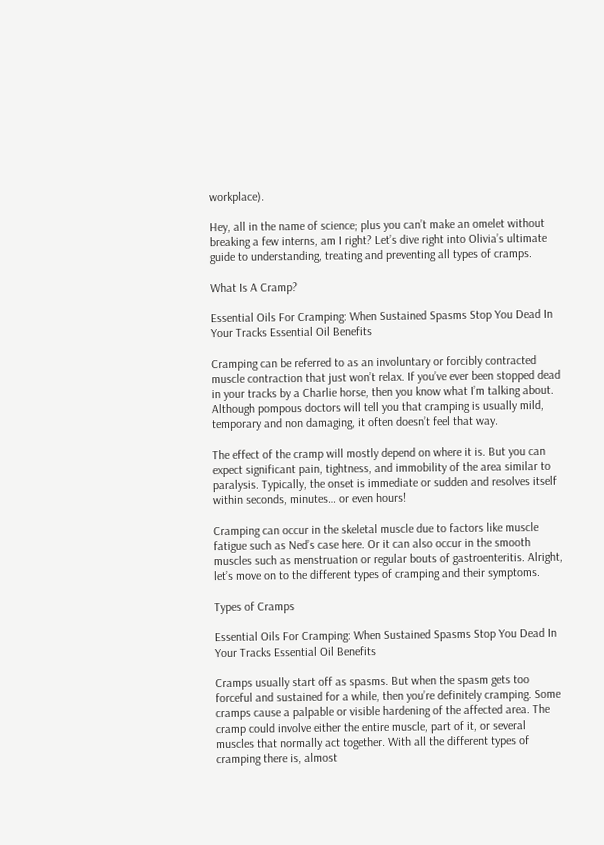workplace).

Hey, all in the name of science; plus you can’t make an omelet without breaking a few interns, am I right? Let’s dive right into Olivia’s ultimate guide to understanding, treating and preventing all types of cramps.

What Is A Cramp?

Essential Oils For Cramping: When Sustained Spasms Stop You Dead In Your Tracks Essential Oil Benefits

Cramping can be referred to as an involuntary or forcibly contracted muscle contraction that just won’t relax. If you’ve ever been stopped dead in your tracks by a Charlie horse, then you know what I’m talking about. Although pompous doctors will tell you that cramping is usually mild, temporary and non damaging, it often doesn’t feel that way.

The effect of the cramp will mostly depend on where it is. But you can expect significant pain, tightness, and immobility of the area similar to paralysis. Typically, the onset is immediate or sudden and resolves itself within seconds, minutes… or even hours!

Cramping can occur in the skeletal muscle due to factors like muscle fatigue such as Ned’s case here. Or it can also occur in the smooth muscles such as menstruation or regular bouts of gastroenteritis. Alright, let’s move on to the different types of cramping and their symptoms.

Types of Cramps

Essential Oils For Cramping: When Sustained Spasms Stop You Dead In Your Tracks Essential Oil Benefits

Cramps usually start off as spasms. But when the spasm gets too forceful and sustained for a while, then you’re definitely cramping. Some cramps cause a palpable or visible hardening of the affected area. The cramp could involve either the entire muscle, part of it, or several muscles that normally act together. With all the different types of cramping there is, almost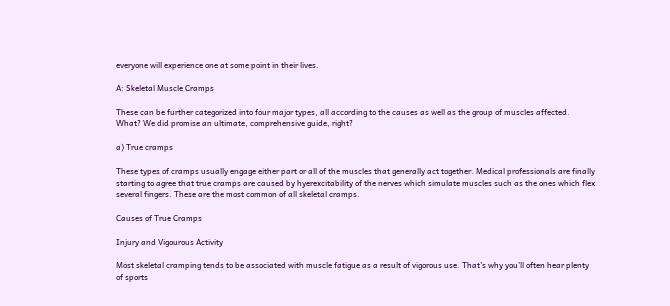everyone will experience one at some point in their lives.

A: Skeletal Muscle Cramps

These can be further categorized into four major types, all according to the causes as well as the group of muscles affected. What? We did promise an ultimate, comprehensive guide, right?

a) True cramps

These types of cramps usually engage either part or all of the muscles that generally act together. Medical professionals are finally starting to agree that true cramps are caused by hyerexcitability of the nerves which simulate muscles such as the ones which flex several fingers. These are the most common of all skeletal cramps.

Causes of True Cramps

Injury and Vigourous Activity

Most skeletal cramping tends to be associated with muscle fatigue as a result of vigorous use. That’s why you’ll often hear plenty of sports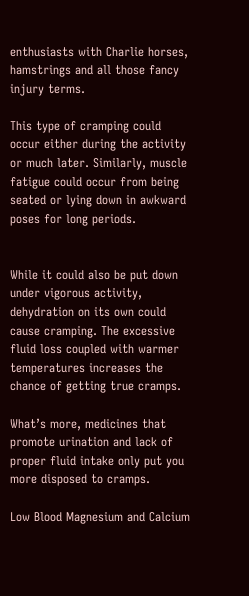enthusiasts with Charlie horses, hamstrings and all those fancy injury terms.

This type of cramping could occur either during the activity or much later. Similarly, muscle fatigue could occur from being seated or lying down in awkward poses for long periods.


While it could also be put down under vigorous activity, dehydration on its own could cause cramping. The excessive fluid loss coupled with warmer temperatures increases the chance of getting true cramps.

What’s more, medicines that promote urination and lack of proper fluid intake only put you more disposed to cramps.

Low Blood Magnesium and Calcium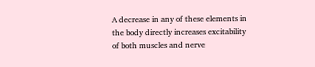A decrease in any of these elements in the body directly increases excitability of both muscles and nerve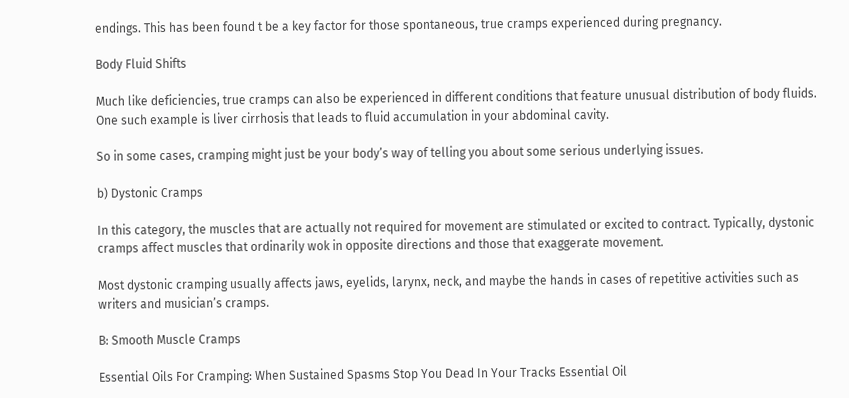endings. This has been found t be a key factor for those spontaneous, true cramps experienced during pregnancy.

Body Fluid Shifts

Much like deficiencies, true cramps can also be experienced in different conditions that feature unusual distribution of body fluids. One such example is liver cirrhosis that leads to fluid accumulation in your abdominal cavity.

So in some cases, cramping might just be your body’s way of telling you about some serious underlying issues.

b) Dystonic Cramps

In this category, the muscles that are actually not required for movement are stimulated or excited to contract. Typically, dystonic cramps affect muscles that ordinarily wok in opposite directions and those that exaggerate movement.

Most dystonic cramping usually affects jaws, eyelids, larynx, neck, and maybe the hands in cases of repetitive activities such as writers and musician’s cramps.

B: Smooth Muscle Cramps

Essential Oils For Cramping: When Sustained Spasms Stop You Dead In Your Tracks Essential Oil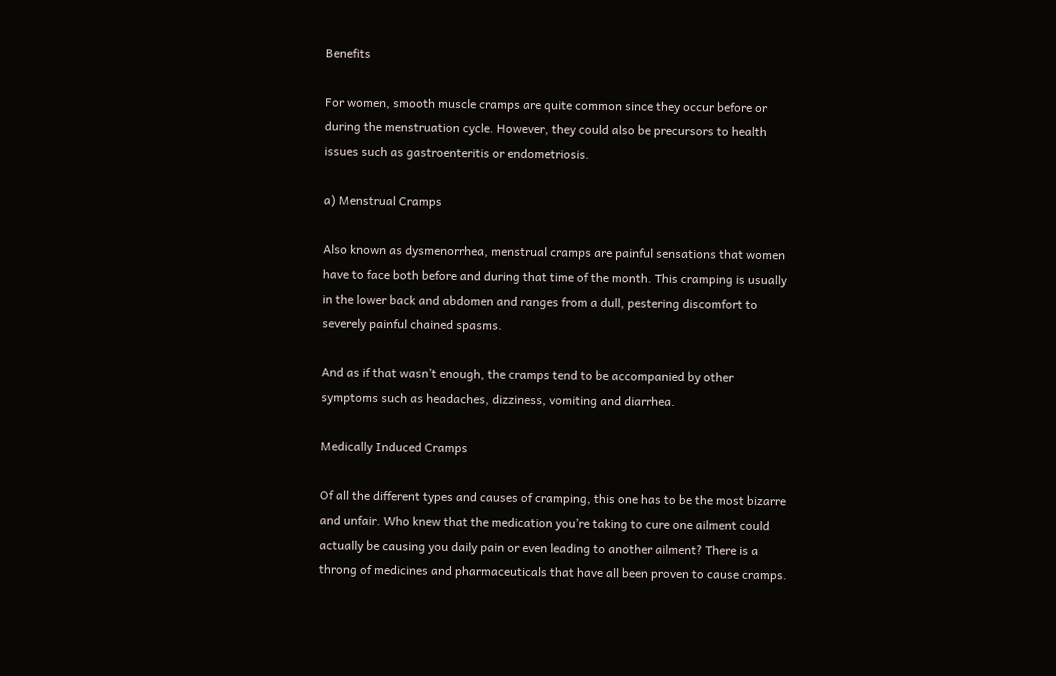Benefits

For women, smooth muscle cramps are quite common since they occur before or during the menstruation cycle. However, they could also be precursors to health issues such as gastroenteritis or endometriosis.

a) Menstrual Cramps

Also known as dysmenorrhea, menstrual cramps are painful sensations that women have to face both before and during that time of the month. This cramping is usually in the lower back and abdomen and ranges from a dull, pestering discomfort to severely painful chained spasms.

And as if that wasn’t enough, the cramps tend to be accompanied by other symptoms such as headaches, dizziness, vomiting and diarrhea.

Medically Induced Cramps

Of all the different types and causes of cramping, this one has to be the most bizarre and unfair. Who knew that the medication you’re taking to cure one ailment could actually be causing you daily pain or even leading to another ailment? There is a throng of medicines and pharmaceuticals that have all been proven to cause cramps.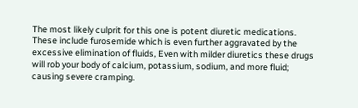The most likely culprit for this one is potent diuretic medications. These include furosemide which is even further aggravated by the excessive elimination of fluids, Even with milder diuretics these drugs will rob your body of calcium, potassium, sodium, and more fluid; causing severe cramping.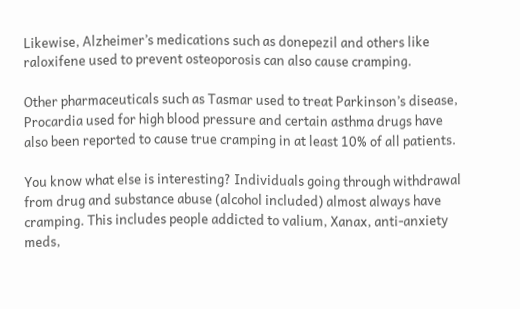Likewise, Alzheimer’s medications such as donepezil and others like raloxifene used to prevent osteoporosis can also cause cramping.

Other pharmaceuticals such as Tasmar used to treat Parkinson’s disease, Procardia used for high blood pressure and certain asthma drugs have also been reported to cause true cramping in at least 10% of all patients.

You know what else is interesting? Individuals going through withdrawal from drug and substance abuse (alcohol included) almost always have cramping. This includes people addicted to valium, Xanax, anti-anxiety meds,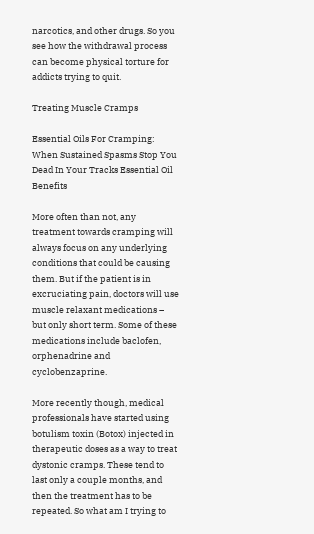narcotics, and other drugs. So you see how the withdrawal process can become physical torture for addicts trying to quit.

Treating Muscle Cramps

Essential Oils For Cramping: When Sustained Spasms Stop You Dead In Your Tracks Essential Oil Benefits

More often than not, any treatment towards cramping will always focus on any underlying conditions that could be causing them. But if the patient is in excruciating pain, doctors will use muscle relaxant medications – but only short term. Some of these medications include baclofen, orphenadrine and cyclobenzaprine.

More recently though, medical professionals have started using botulism toxin (Botox) injected in therapeutic doses as a way to treat dystonic cramps. These tend to last only a couple months, and then the treatment has to be repeated. So what am I trying to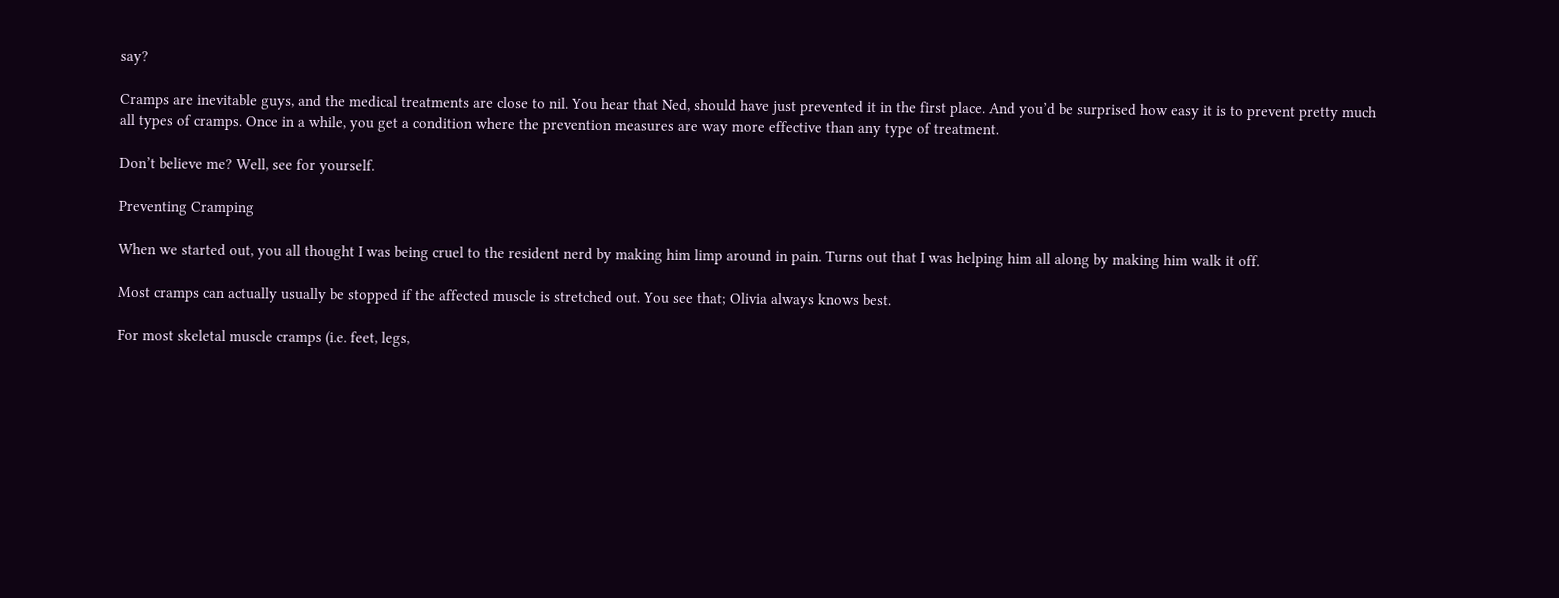say?

Cramps are inevitable guys, and the medical treatments are close to nil. You hear that Ned, should have just prevented it in the first place. And you’d be surprised how easy it is to prevent pretty much all types of cramps. Once in a while, you get a condition where the prevention measures are way more effective than any type of treatment.

Don’t believe me? Well, see for yourself.

Preventing Cramping

When we started out, you all thought I was being cruel to the resident nerd by making him limp around in pain. Turns out that I was helping him all along by making him walk it off.

Most cramps can actually usually be stopped if the affected muscle is stretched out. You see that; Olivia always knows best.

For most skeletal muscle cramps (i.e. feet, legs,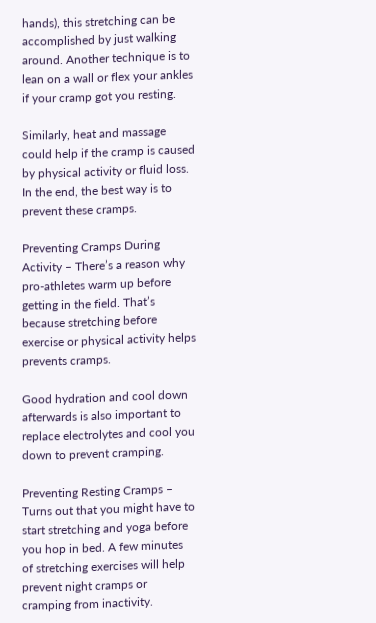hands), this stretching can be accomplished by just walking around. Another technique is to lean on a wall or flex your ankles if your cramp got you resting.

Similarly, heat and massage could help if the cramp is caused by physical activity or fluid loss. In the end, the best way is to prevent these cramps.

Preventing Cramps During Activity – There’s a reason why pro-athletes warm up before getting in the field. That’s because stretching before exercise or physical activity helps prevents cramps.

Good hydration and cool down afterwards is also important to replace electrolytes and cool you down to prevent cramping.

Preventing Resting Cramps – Turns out that you might have to start stretching and yoga before you hop in bed. A few minutes of stretching exercises will help prevent night cramps or cramping from inactivity.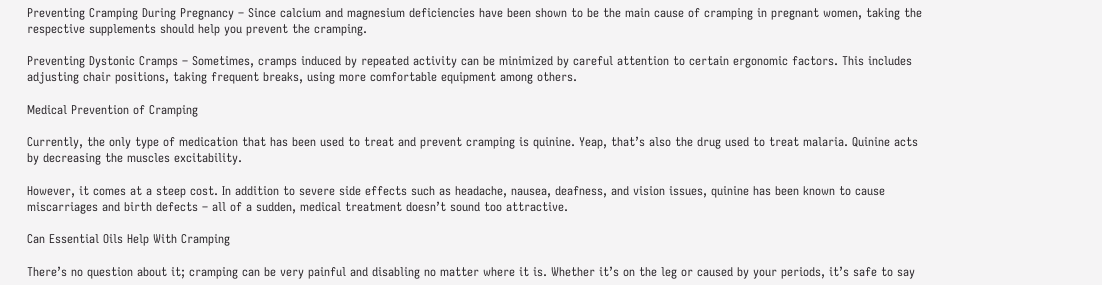Preventing Cramping During Pregnancy – Since calcium and magnesium deficiencies have been shown to be the main cause of cramping in pregnant women, taking the respective supplements should help you prevent the cramping.

Preventing Dystonic Cramps – Sometimes, cramps induced by repeated activity can be minimized by careful attention to certain ergonomic factors. This includes adjusting chair positions, taking frequent breaks, using more comfortable equipment among others.

Medical Prevention of Cramping

Currently, the only type of medication that has been used to treat and prevent cramping is quinine. Yeap, that’s also the drug used to treat malaria. Quinine acts by decreasing the muscles excitability.

However, it comes at a steep cost. In addition to severe side effects such as headache, nausea, deafness, and vision issues, quinine has been known to cause miscarriages and birth defects – all of a sudden, medical treatment doesn’t sound too attractive.

Can Essential Oils Help With Cramping

There’s no question about it; cramping can be very painful and disabling no matter where it is. Whether it’s on the leg or caused by your periods, it’s safe to say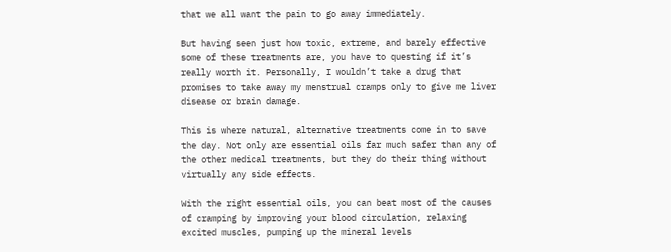that we all want the pain to go away immediately.

But having seen just how toxic, extreme, and barely effective some of these treatments are, you have to questing if it’s really worth it. Personally, I wouldn’t take a drug that promises to take away my menstrual cramps only to give me liver disease or brain damage.

This is where natural, alternative treatments come in to save the day. Not only are essential oils far much safer than any of the other medical treatments, but they do their thing without virtually any side effects.

With the right essential oils, you can beat most of the causes of cramping by improving your blood circulation, relaxing excited muscles, pumping up the mineral levels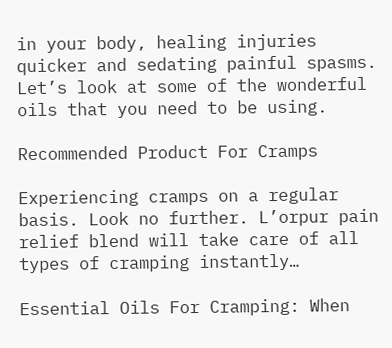in your body, healing injuries quicker and sedating painful spasms. Let’s look at some of the wonderful oils that you need to be using.

Recommended Product For Cramps

Experiencing cramps on a regular basis. Look no further. L’orpur pain relief blend will take care of all types of cramping instantly…

Essential Oils For Cramping: When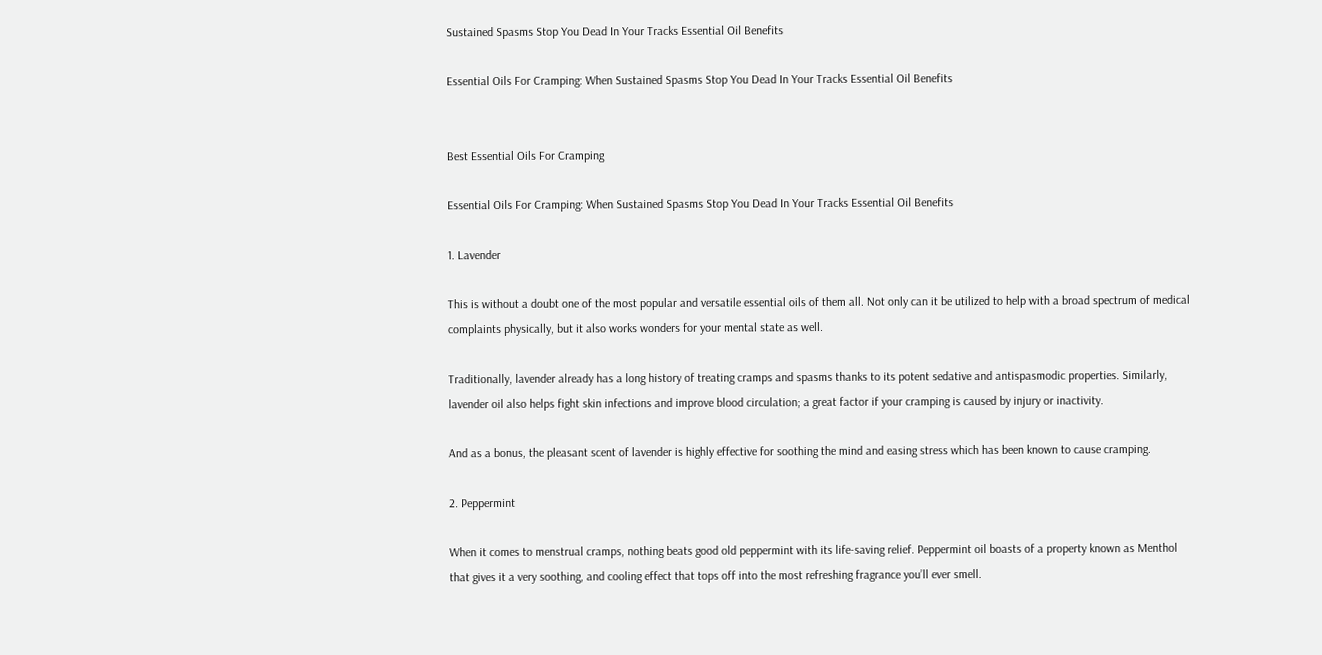Sustained Spasms Stop You Dead In Your Tracks Essential Oil Benefits

Essential Oils For Cramping: When Sustained Spasms Stop You Dead In Your Tracks Essential Oil Benefits


Best Essential Oils For Cramping

Essential Oils For Cramping: When Sustained Spasms Stop You Dead In Your Tracks Essential Oil Benefits

1. Lavender

This is without a doubt one of the most popular and versatile essential oils of them all. Not only can it be utilized to help with a broad spectrum of medical complaints physically, but it also works wonders for your mental state as well.

Traditionally, lavender already has a long history of treating cramps and spasms thanks to its potent sedative and antispasmodic properties. Similarly, lavender oil also helps fight skin infections and improve blood circulation; a great factor if your cramping is caused by injury or inactivity.

And as a bonus, the pleasant scent of lavender is highly effective for soothing the mind and easing stress which has been known to cause cramping.

2. Peppermint

When it comes to menstrual cramps, nothing beats good old peppermint with its life-saving relief. Peppermint oil boasts of a property known as Menthol that gives it a very soothing, and cooling effect that tops off into the most refreshing fragrance you’ll ever smell.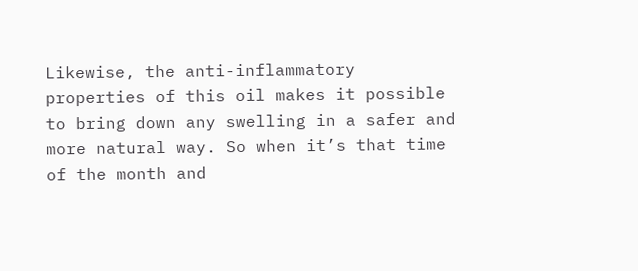Likewise, the anti-inflammatory properties of this oil makes it possible to bring down any swelling in a safer and more natural way. So when it’s that time of the month and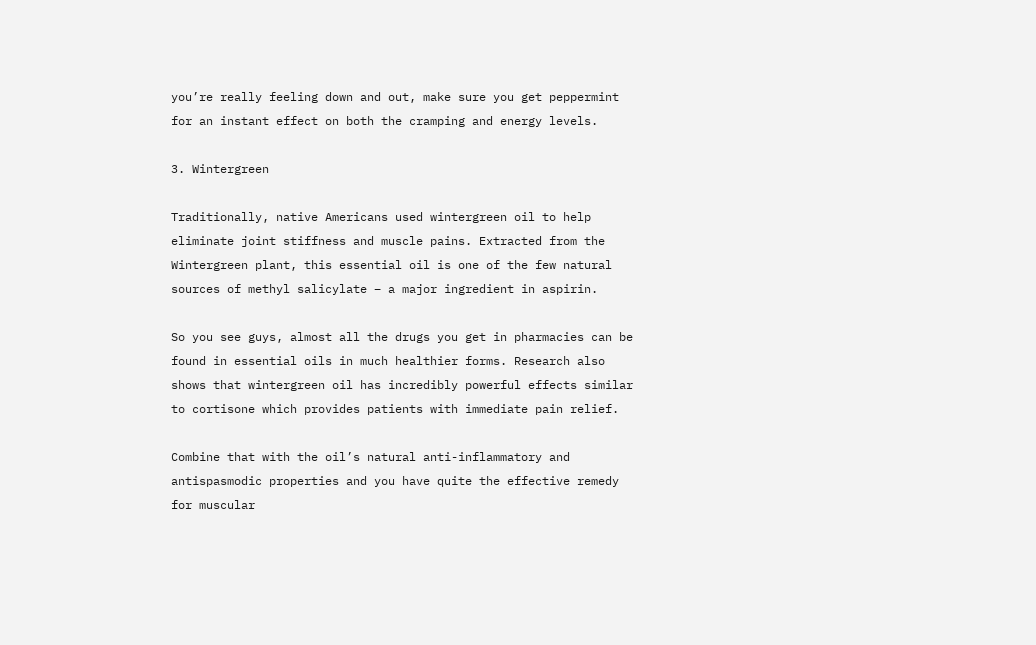you’re really feeling down and out, make sure you get peppermint for an instant effect on both the cramping and energy levels.

3. Wintergreen

Traditionally, native Americans used wintergreen oil to help eliminate joint stiffness and muscle pains. Extracted from the Wintergreen plant, this essential oil is one of the few natural sources of methyl salicylate – a major ingredient in aspirin.

So you see guys, almost all the drugs you get in pharmacies can be found in essential oils in much healthier forms. Research also shows that wintergreen oil has incredibly powerful effects similar to cortisone which provides patients with immediate pain relief.

Combine that with the oil’s natural anti-inflammatory and antispasmodic properties and you have quite the effective remedy for muscular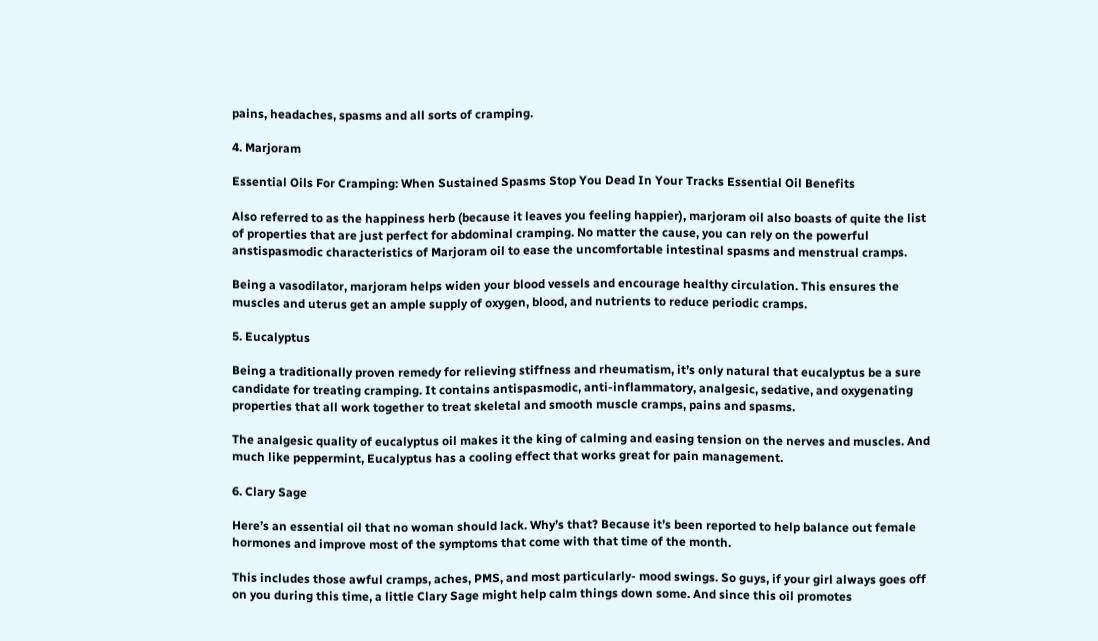pains, headaches, spasms and all sorts of cramping.

4. Marjoram

Essential Oils For Cramping: When Sustained Spasms Stop You Dead In Your Tracks Essential Oil Benefits

Also referred to as the happiness herb (because it leaves you feeling happier), marjoram oil also boasts of quite the list of properties that are just perfect for abdominal cramping. No matter the cause, you can rely on the powerful anstispasmodic characteristics of Marjoram oil to ease the uncomfortable intestinal spasms and menstrual cramps.

Being a vasodilator, marjoram helps widen your blood vessels and encourage healthy circulation. This ensures the muscles and uterus get an ample supply of oxygen, blood, and nutrients to reduce periodic cramps.

5. Eucalyptus

Being a traditionally proven remedy for relieving stiffness and rheumatism, it’s only natural that eucalyptus be a sure candidate for treating cramping. It contains antispasmodic, anti-inflammatory, analgesic, sedative, and oxygenating properties that all work together to treat skeletal and smooth muscle cramps, pains and spasms.

The analgesic quality of eucalyptus oil makes it the king of calming and easing tension on the nerves and muscles. And much like peppermint, Eucalyptus has a cooling effect that works great for pain management.

6. Clary Sage

Here’s an essential oil that no woman should lack. Why’s that? Because it’s been reported to help balance out female hormones and improve most of the symptoms that come with that time of the month.

This includes those awful cramps, aches, PMS, and most particularly- mood swings. So guys, if your girl always goes off on you during this time, a little Clary Sage might help calm things down some. And since this oil promotes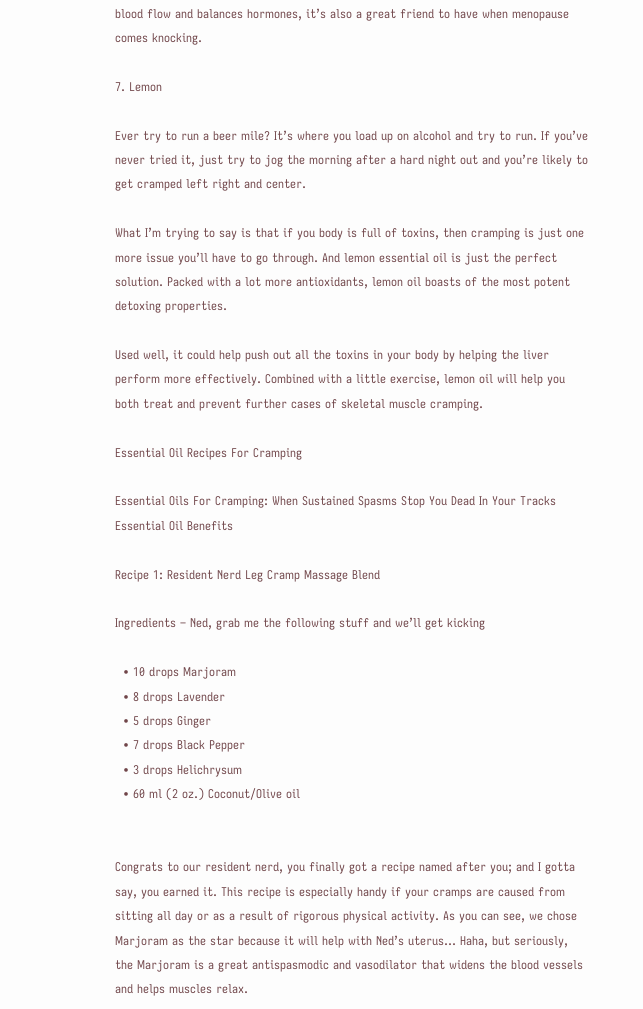blood flow and balances hormones, it’s also a great friend to have when menopause comes knocking.

7. Lemon

Ever try to run a beer mile? It’s where you load up on alcohol and try to run. If you’ve never tried it, just try to jog the morning after a hard night out and you’re likely to get cramped left right and center.

What I’m trying to say is that if you body is full of toxins, then cramping is just one more issue you’ll have to go through. And lemon essential oil is just the perfect solution. Packed with a lot more antioxidants, lemon oil boasts of the most potent detoxing properties.

Used well, it could help push out all the toxins in your body by helping the liver perform more effectively. Combined with a little exercise, lemon oil will help you both treat and prevent further cases of skeletal muscle cramping.

Essential Oil Recipes For Cramping

Essential Oils For Cramping: When Sustained Spasms Stop You Dead In Your Tracks Essential Oil Benefits

Recipe 1: Resident Nerd Leg Cramp Massage Blend

Ingredients – Ned, grab me the following stuff and we’ll get kicking

  • 10 drops Marjoram
  • 8 drops Lavender
  • 5 drops Ginger
  • 7 drops Black Pepper
  • 3 drops Helichrysum
  • 60 ml (2 oz.) Coconut/Olive oil


Congrats to our resident nerd, you finally got a recipe named after you; and I gotta say, you earned it. This recipe is especially handy if your cramps are caused from sitting all day or as a result of rigorous physical activity. As you can see, we chose Marjoram as the star because it will help with Ned’s uterus… Haha, but seriously, the Marjoram is a great antispasmodic and vasodilator that widens the blood vessels and helps muscles relax.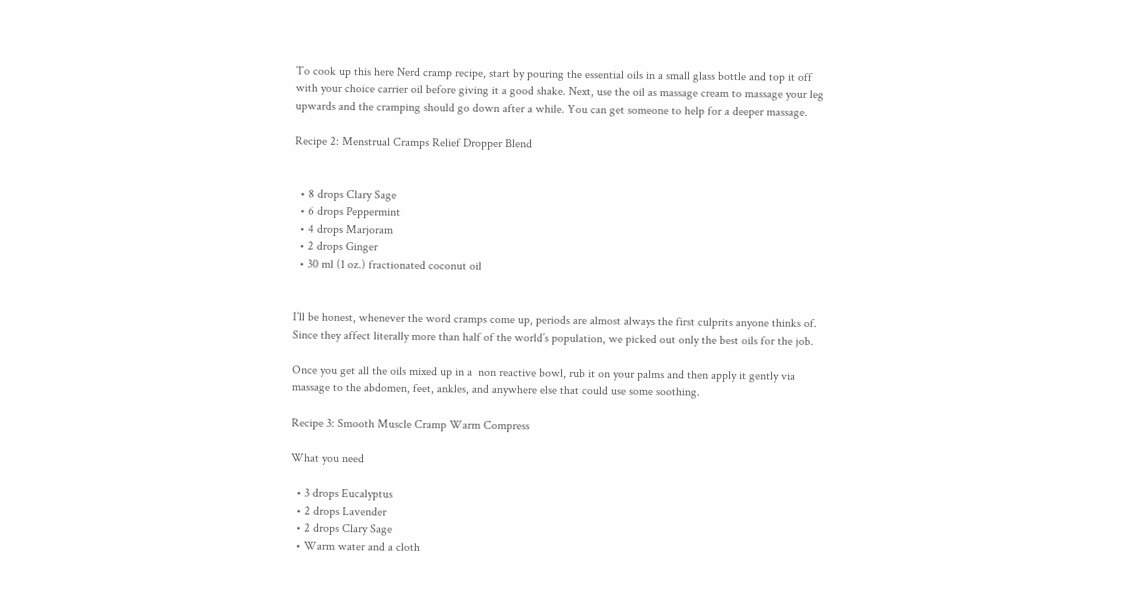To cook up this here Nerd cramp recipe, start by pouring the essential oils in a small glass bottle and top it off with your choice carrier oil before giving it a good shake. Next, use the oil as massage cream to massage your leg upwards and the cramping should go down after a while. You can get someone to help for a deeper massage.

Recipe 2: Menstrual Cramps Relief Dropper Blend


  • 8 drops Clary Sage
  • 6 drops Peppermint
  • 4 drops Marjoram
  • 2 drops Ginger
  • 30 ml (1 oz.) fractionated coconut oil


I’ll be honest, whenever the word cramps come up, periods are almost always the first culprits anyone thinks of. Since they affect literally more than half of the world’s population, we picked out only the best oils for the job.

Once you get all the oils mixed up in a  non reactive bowl, rub it on your palms and then apply it gently via massage to the abdomen, feet, ankles, and anywhere else that could use some soothing.

Recipe 3: Smooth Muscle Cramp Warm Compress

What you need

  • 3 drops Eucalyptus
  • 2 drops Lavender
  • 2 drops Clary Sage
  • Warm water and a cloth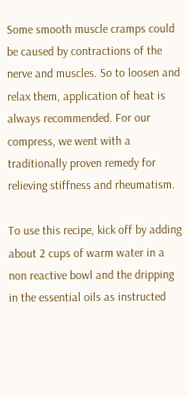Some smooth muscle cramps could be caused by contractions of the nerve and muscles. So to loosen and relax them, application of heat is always recommended. For our compress, we went with a traditionally proven remedy for relieving stiffness and rheumatism.

To use this recipe, kick off by adding about 2 cups of warm water in a non reactive bowl and the dripping in the essential oils as instructed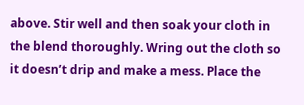above. Stir well and then soak your cloth in the blend thoroughly. Wring out the cloth so it doesn’t drip and make a mess. Place the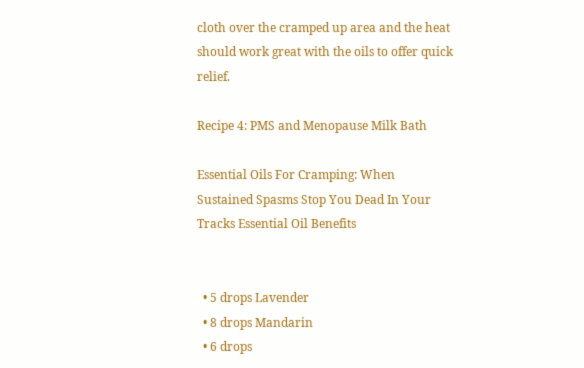cloth over the cramped up area and the heat should work great with the oils to offer quick relief.

Recipe 4: PMS and Menopause Milk Bath

Essential Oils For Cramping: When Sustained Spasms Stop You Dead In Your Tracks Essential Oil Benefits


  • 5 drops Lavender
  • 8 drops Mandarin
  • 6 drops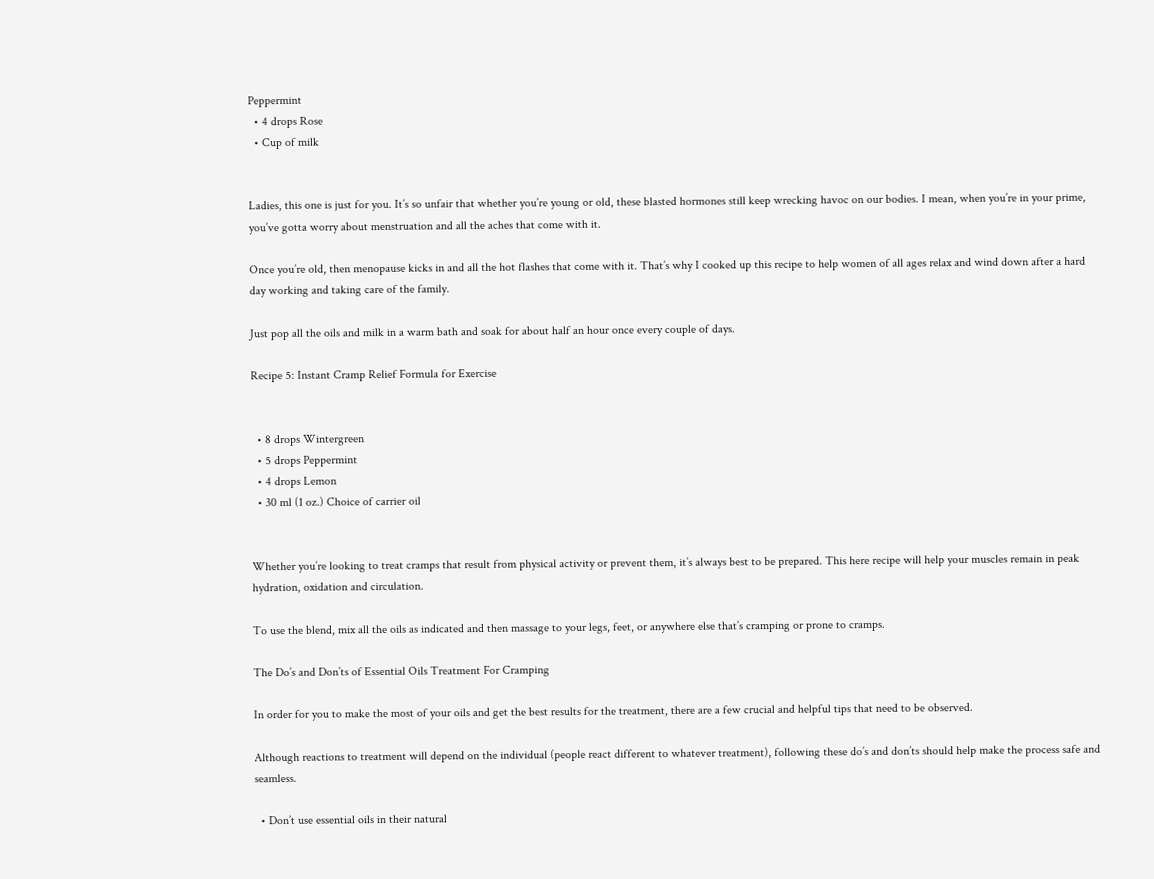Peppermint
  • 4 drops Rose
  • Cup of milk


Ladies, this one is just for you. It’s so unfair that whether you’re young or old, these blasted hormones still keep wrecking havoc on our bodies. I mean, when you’re in your prime, you’ve gotta worry about menstruation and all the aches that come with it.

Once you’re old, then menopause kicks in and all the hot flashes that come with it. That’s why I cooked up this recipe to help women of all ages relax and wind down after a hard day working and taking care of the family.

Just pop all the oils and milk in a warm bath and soak for about half an hour once every couple of days.

Recipe 5: Instant Cramp Relief Formula for Exercise


  • 8 drops Wintergreen
  • 5 drops Peppermint
  • 4 drops Lemon
  • 30 ml (1 oz.) Choice of carrier oil


Whether you’re looking to treat cramps that result from physical activity or prevent them, it’s always best to be prepared. This here recipe will help your muscles remain in peak hydration, oxidation and circulation.

To use the blend, mix all the oils as indicated and then massage to your legs, feet, or anywhere else that’s cramping or prone to cramps.

The Do’s and Don’ts of Essential Oils Treatment For Cramping

In order for you to make the most of your oils and get the best results for the treatment, there are a few crucial and helpful tips that need to be observed.

Although reactions to treatment will depend on the individual (people react different to whatever treatment), following these do’s and don’ts should help make the process safe and seamless.

  • Don’t use essential oils in their natural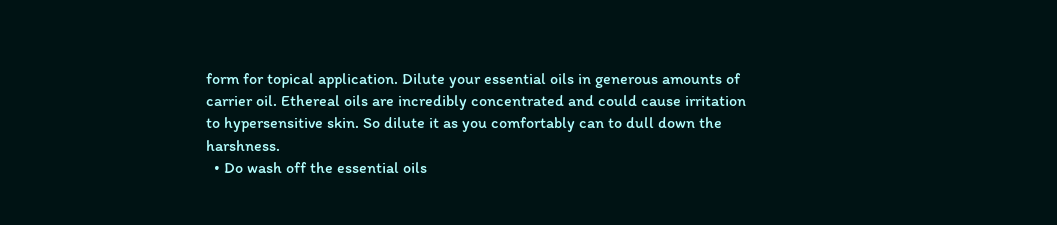form for topical application. Dilute your essential oils in generous amounts of carrier oil. Ethereal oils are incredibly concentrated and could cause irritation to hypersensitive skin. So dilute it as you comfortably can to dull down the harshness.
  • Do wash off the essential oils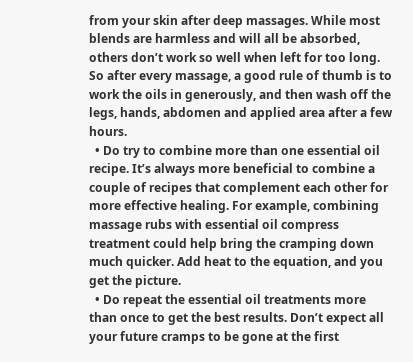from your skin after deep massages. While most blends are harmless and will all be absorbed, others don’t work so well when left for too long. So after every massage, a good rule of thumb is to work the oils in generously, and then wash off the legs, hands, abdomen and applied area after a few hours.
  • Do try to combine more than one essential oil recipe. It’s always more beneficial to combine a couple of recipes that complement each other for more effective healing. For example, combining massage rubs with essential oil compress treatment could help bring the cramping down much quicker. Add heat to the equation, and you get the picture.
  • Do repeat the essential oil treatments more than once to get the best results. Don’t expect all your future cramps to be gone at the first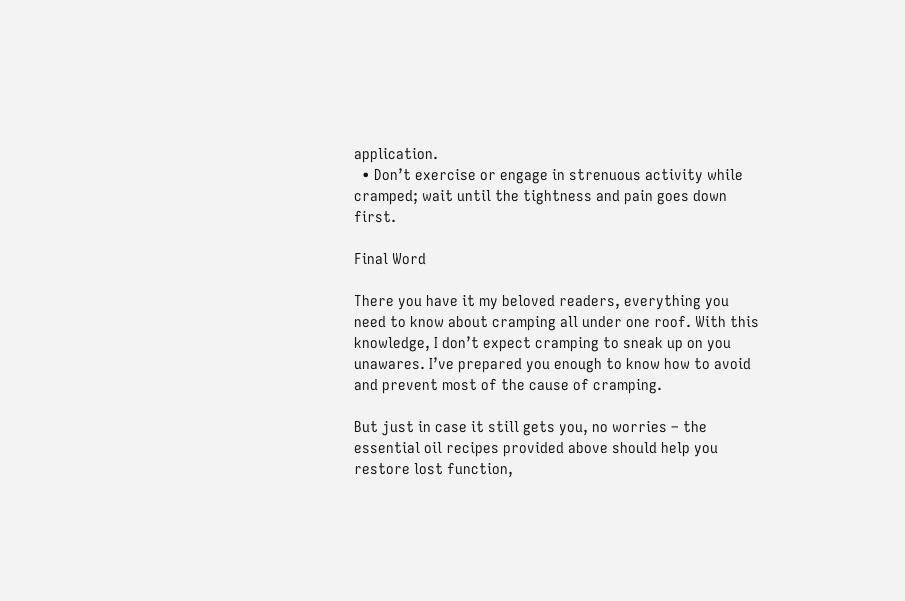application.
  • Don’t exercise or engage in strenuous activity while cramped; wait until the tightness and pain goes down first.

Final Word

There you have it my beloved readers, everything you need to know about cramping all under one roof. With this knowledge, I don’t expect cramping to sneak up on you unawares. I’ve prepared you enough to know how to avoid and prevent most of the cause of cramping.

But just in case it still gets you, no worries – the essential oil recipes provided above should help you restore lost function,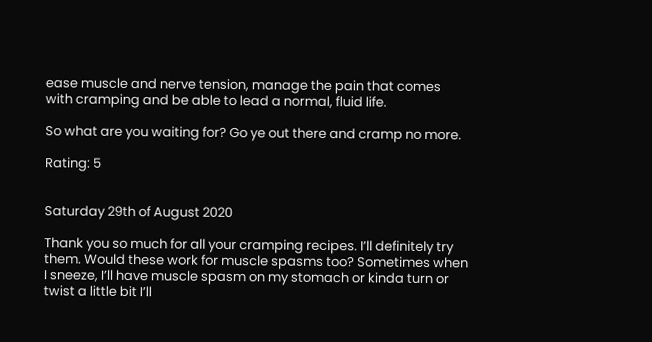ease muscle and nerve tension, manage the pain that comes with cramping and be able to lead a normal, fluid life.

So what are you waiting for? Go ye out there and cramp no more.

Rating: 5


Saturday 29th of August 2020

Thank you so much for all your cramping recipes. I’ll definitely try them. Would these work for muscle spasms too? Sometimes when I sneeze, I’ll have muscle spasm on my stomach or kinda turn or twist a little bit I’ll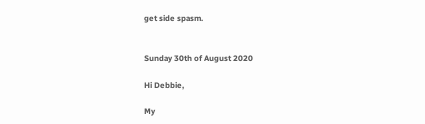get side spasm.


Sunday 30th of August 2020

Hi Debbie,

My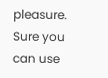pleasure. Sure you can use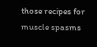those recipes for muscle spasms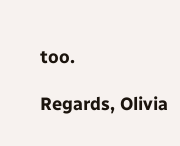too.

Regards, Olivia